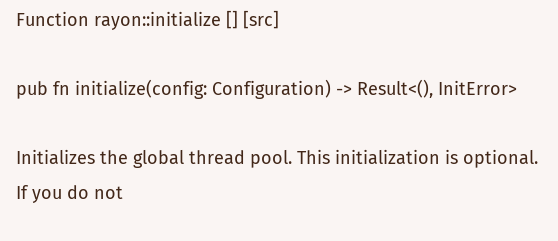Function rayon::initialize [] [src]

pub fn initialize(config: Configuration) -> Result<(), InitError>

Initializes the global thread pool. This initialization is optional. If you do not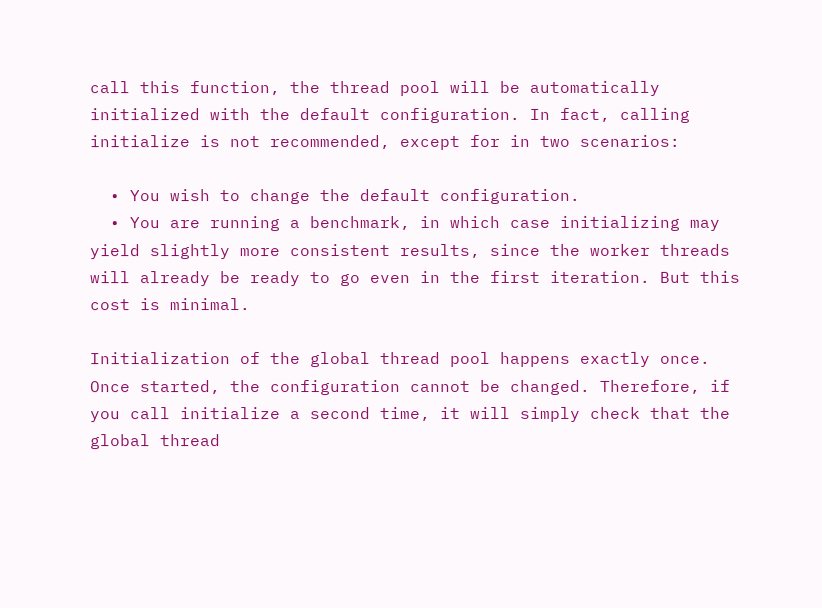call this function, the thread pool will be automatically initialized with the default configuration. In fact, calling initialize is not recommended, except for in two scenarios:

  • You wish to change the default configuration.
  • You are running a benchmark, in which case initializing may yield slightly more consistent results, since the worker threads will already be ready to go even in the first iteration. But this cost is minimal.

Initialization of the global thread pool happens exactly once. Once started, the configuration cannot be changed. Therefore, if you call initialize a second time, it will simply check that the global thread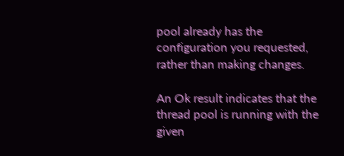pool already has the configuration you requested, rather than making changes.

An Ok result indicates that the thread pool is running with the given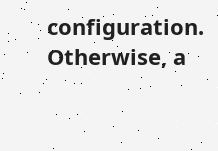configuration. Otherwise, a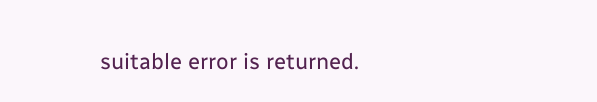suitable error is returned.